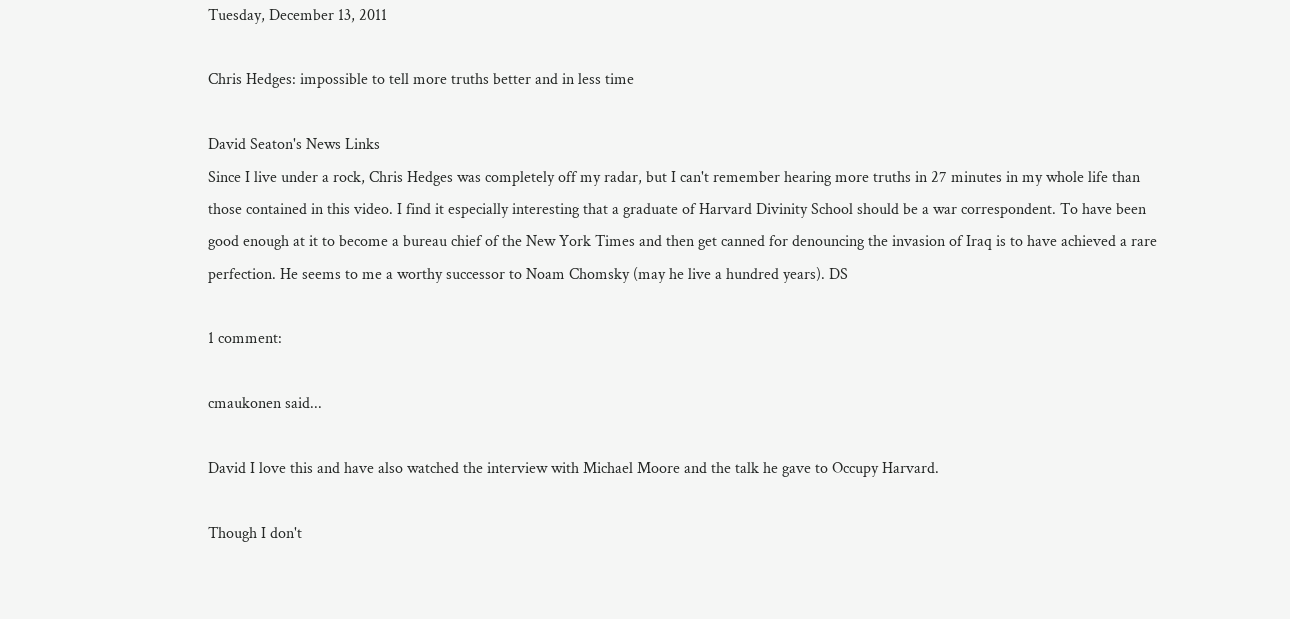Tuesday, December 13, 2011

Chris Hedges: impossible to tell more truths better and in less time

David Seaton's News Links
Since I live under a rock, Chris Hedges was completely off my radar, but I can't remember hearing more truths in 27 minutes in my whole life than those contained in this video. I find it especially interesting that a graduate of Harvard Divinity School should be a war correspondent. To have been good enough at it to become a bureau chief of the New York Times and then get canned for denouncing the invasion of Iraq is to have achieved a rare perfection. He seems to me a worthy successor to Noam Chomsky (may he live a hundred years). DS

1 comment:

cmaukonen said...

David I love this and have also watched the interview with Michael Moore and the talk he gave to Occupy Harvard.

Though I don't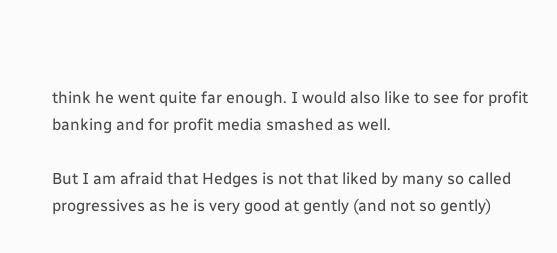think he went quite far enough. I would also like to see for profit banking and for profit media smashed as well.

But I am afraid that Hedges is not that liked by many so called progressives as he is very good at gently (and not so gently)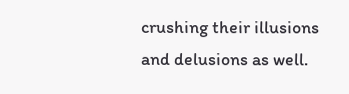crushing their illusions and delusions as well.